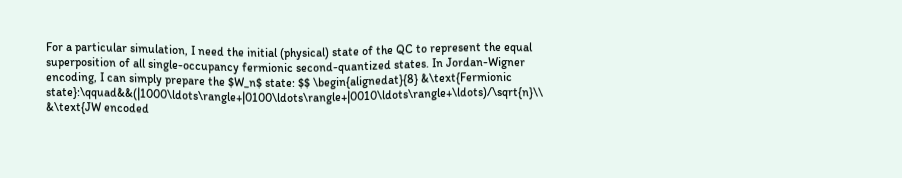For a particular simulation, I need the initial (physical) state of the QC to represent the equal superposition of all single-occupancy fermionic second-quantized states. In Jordan-Wigner encoding, I can simply prepare the $W_n$ state: $$ \begin{alignedat}{8} &\text{Fermionic state}:\qquad&&(|1000\ldots\rangle+|0100\ldots\rangle+|0010\ldots\rangle+\ldots)/\sqrt{n}\\ &\text{JW encoded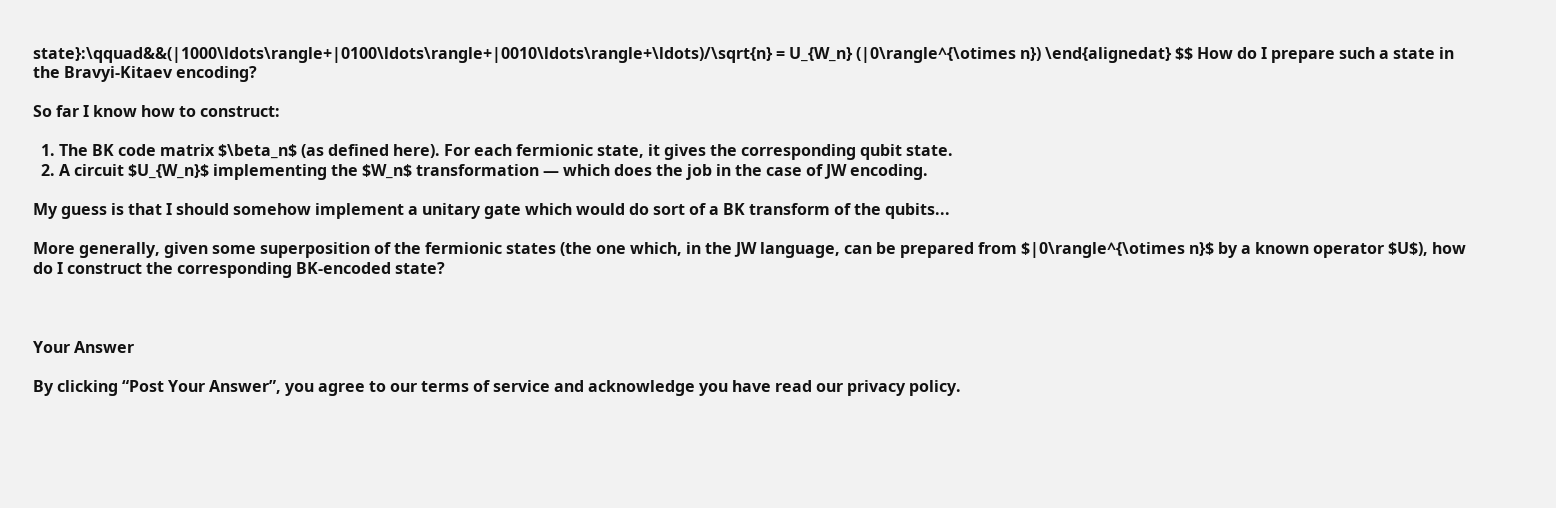state}:\qquad&&(|1000\ldots\rangle+|0100\ldots\rangle+|0010\ldots\rangle+\ldots)/\sqrt{n} = U_{W_n} (|0\rangle^{\otimes n}) \end{alignedat} $$ How do I prepare such a state in the Bravyi-Kitaev encoding?

So far I know how to construct:

  1. The BK code matrix $\beta_n$ (as defined here). For each fermionic state, it gives the corresponding qubit state.
  2. A circuit $U_{W_n}$ implementing the $W_n$ transformation — which does the job in the case of JW encoding.

My guess is that I should somehow implement a unitary gate which would do sort of a BK transform of the qubits...

More generally, given some superposition of the fermionic states (the one which, in the JW language, can be prepared from $|0\rangle^{\otimes n}$ by a known operator $U$), how do I construct the corresponding BK-encoded state?



Your Answer

By clicking “Post Your Answer”, you agree to our terms of service and acknowledge you have read our privacy policy.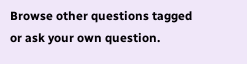Browse other questions tagged or ask your own question.